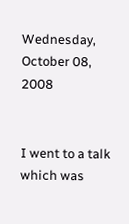Wednesday, October 08, 2008


I went to a talk which was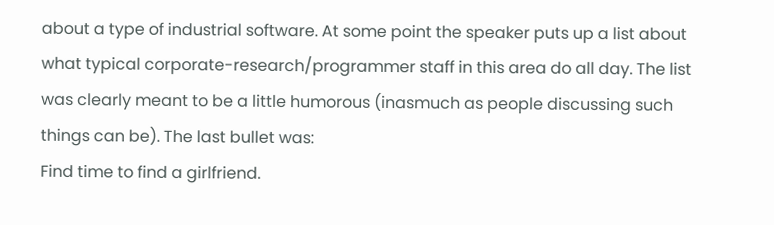about a type of industrial software. At some point the speaker puts up a list about what typical corporate-research/programmer staff in this area do all day. The list was clearly meant to be a little humorous (inasmuch as people discussing such things can be). The last bullet was:
Find time to find a girlfriend.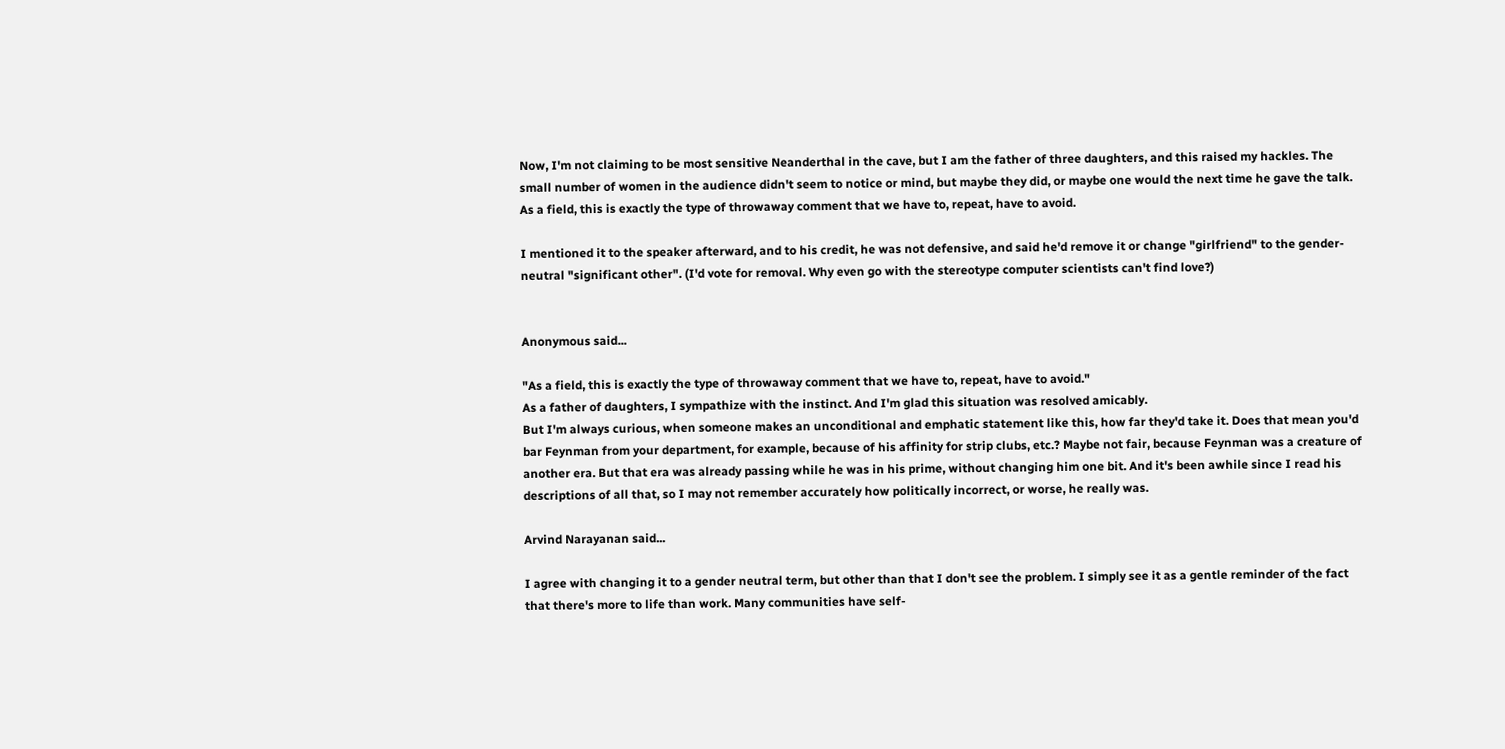Now, I'm not claiming to be most sensitive Neanderthal in the cave, but I am the father of three daughters, and this raised my hackles. The small number of women in the audience didn't seem to notice or mind, but maybe they did, or maybe one would the next time he gave the talk. As a field, this is exactly the type of throwaway comment that we have to, repeat, have to avoid.

I mentioned it to the speaker afterward, and to his credit, he was not defensive, and said he'd remove it or change "girlfriend" to the gender-neutral "significant other". (I'd vote for removal. Why even go with the stereotype computer scientists can't find love?)


Anonymous said...

"As a field, this is exactly the type of throwaway comment that we have to, repeat, have to avoid."
As a father of daughters, I sympathize with the instinct. And I'm glad this situation was resolved amicably.
But I'm always curious, when someone makes an unconditional and emphatic statement like this, how far they'd take it. Does that mean you'd bar Feynman from your department, for example, because of his affinity for strip clubs, etc.? Maybe not fair, because Feynman was a creature of another era. But that era was already passing while he was in his prime, without changing him one bit. And it's been awhile since I read his descriptions of all that, so I may not remember accurately how politically incorrect, or worse, he really was.

Arvind Narayanan said...

I agree with changing it to a gender neutral term, but other than that I don't see the problem. I simply see it as a gentle reminder of the fact that there's more to life than work. Many communities have self-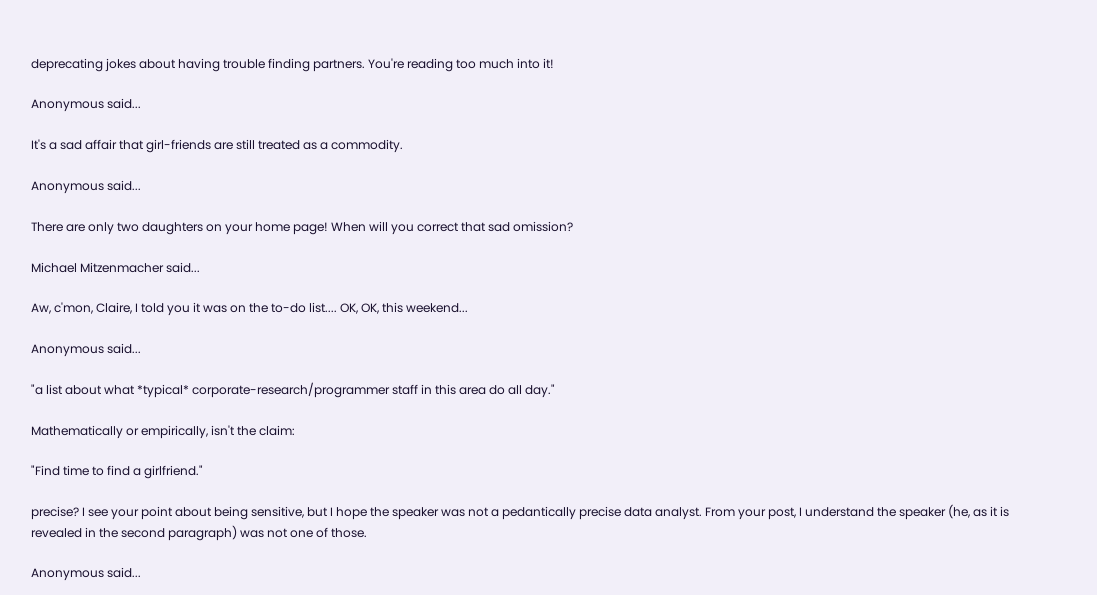deprecating jokes about having trouble finding partners. You're reading too much into it!

Anonymous said...

It's a sad affair that girl-friends are still treated as a commodity.

Anonymous said...

There are only two daughters on your home page! When will you correct that sad omission?

Michael Mitzenmacher said...

Aw, c'mon, Claire, I told you it was on the to-do list.... OK, OK, this weekend...

Anonymous said...

"a list about what *typical* corporate-research/programmer staff in this area do all day."

Mathematically or empirically, isn't the claim:

"Find time to find a girlfriend."

precise? I see your point about being sensitive, but I hope the speaker was not a pedantically precise data analyst. From your post, I understand the speaker (he, as it is revealed in the second paragraph) was not one of those.

Anonymous said...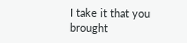I take it that you brought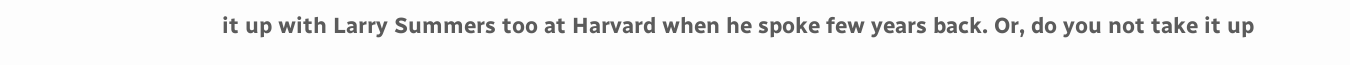it up with Larry Summers too at Harvard when he spoke few years back. Or, do you not take it up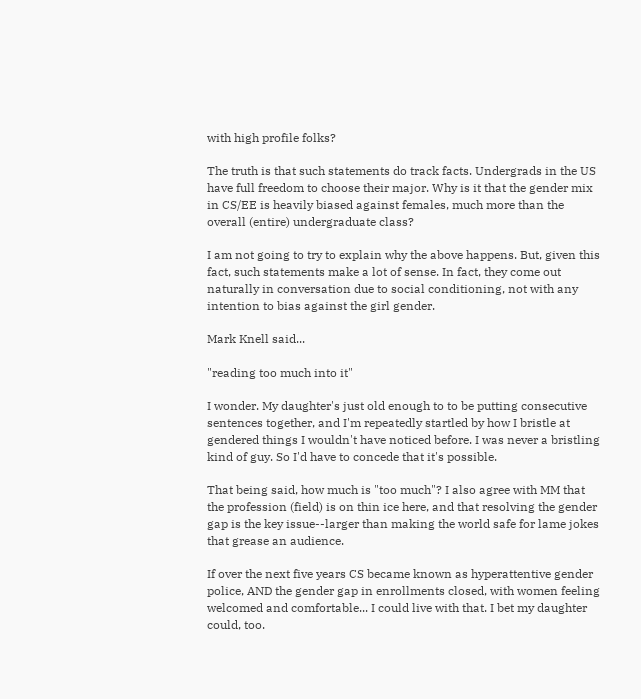with high profile folks?

The truth is that such statements do track facts. Undergrads in the US have full freedom to choose their major. Why is it that the gender mix in CS/EE is heavily biased against females, much more than the overall (entire) undergraduate class?

I am not going to try to explain why the above happens. But, given this fact, such statements make a lot of sense. In fact, they come out naturally in conversation due to social conditioning, not with any intention to bias against the girl gender.

Mark Knell said...

"reading too much into it"

I wonder. My daughter's just old enough to to be putting consecutive sentences together, and I'm repeatedly startled by how I bristle at gendered things I wouldn't have noticed before. I was never a bristling kind of guy. So I'd have to concede that it's possible.

That being said, how much is "too much"? I also agree with MM that the profession (field) is on thin ice here, and that resolving the gender gap is the key issue--larger than making the world safe for lame jokes that grease an audience.

If over the next five years CS became known as hyperattentive gender police, AND the gender gap in enrollments closed, with women feeling welcomed and comfortable... I could live with that. I bet my daughter could, too.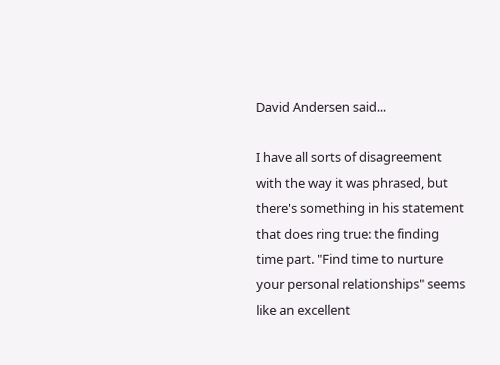David Andersen said...

I have all sorts of disagreement with the way it was phrased, but there's something in his statement that does ring true: the finding time part. "Find time to nurture your personal relationships" seems like an excellent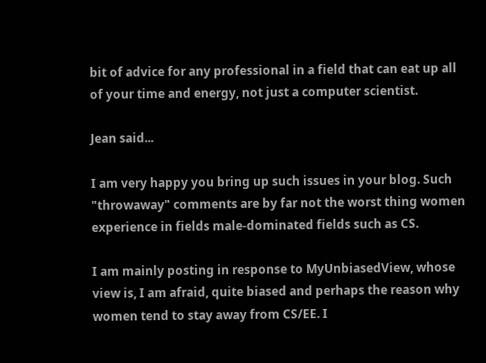bit of advice for any professional in a field that can eat up all of your time and energy, not just a computer scientist.

Jean said...

I am very happy you bring up such issues in your blog. Such "throwaway" comments are by far not the worst thing women experience in fields male-dominated fields such as CS.

I am mainly posting in response to MyUnbiasedView, whose view is, I am afraid, quite biased and perhaps the reason why women tend to stay away from CS/EE. I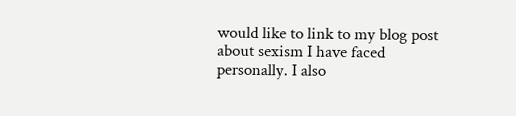would like to link to my blog post about sexism I have faced personally. I also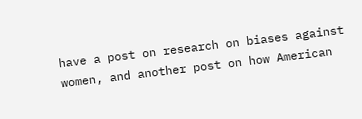have a post on research on biases against women, and another post on how American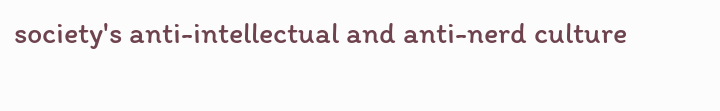society's anti-intellectual and anti-nerd culture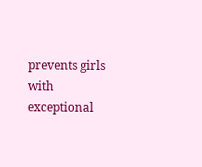prevents girls with exceptional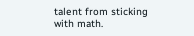talent from sticking with math.